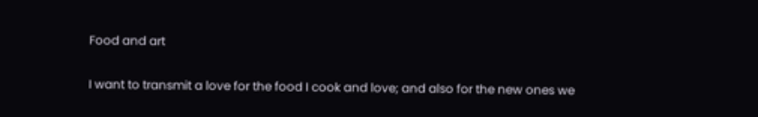Food and art

I want to transmit a love for the food I cook and love; and also for the new ones we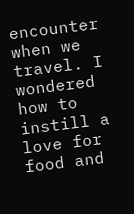encounter when we travel. I wondered how to instill a love for food and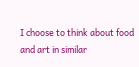I choose to think about food and art in similar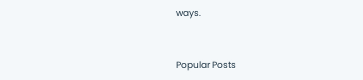ways.


Popular Posts